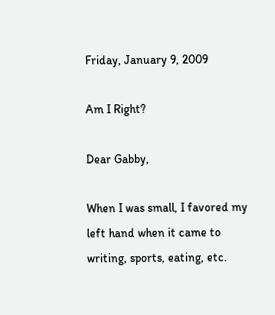Friday, January 9, 2009

Am I Right?

Dear Gabby,

When I was small, I favored my left hand when it came to writing, sports, eating, etc.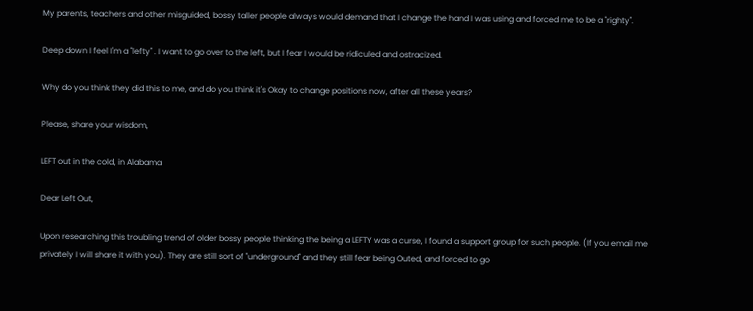My parents, teachers and other misguided, bossy taller people always would demand that I change the hand I was using and forced me to be a "righty".

Deep down I feel I'm a "lefty" . I want to go over to the left, but I fear I would be ridiculed and ostracized.

Why do you think they did this to me, and do you think it's Okay to change positions now, after all these years?

Please, share your wisdom,

LEFT out in the cold, in Alabama

Dear Left Out,

Upon researching this troubling trend of older bossy people thinking the being a LEFTY was a curse, I found a support group for such people. (If you email me privately I will share it with you). They are still sort of "underground" and they still fear being Outed, and forced to go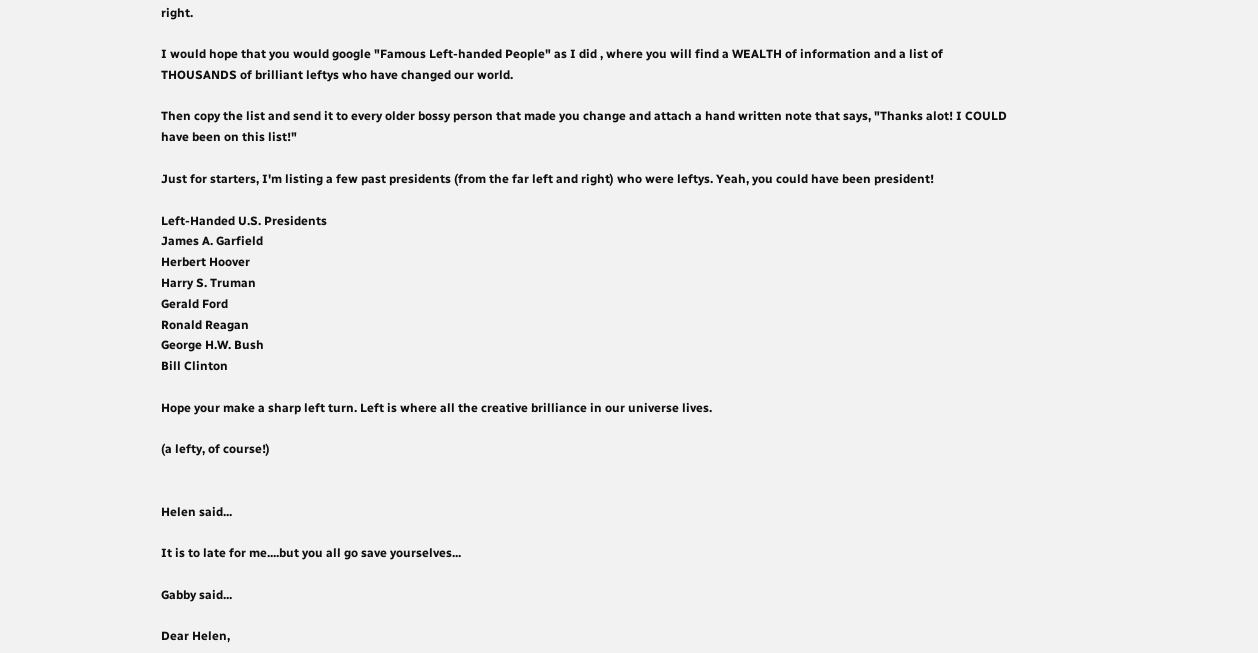right.

I would hope that you would google "Famous Left-handed People" as I did , where you will find a WEALTH of information and a list of THOUSANDS of brilliant leftys who have changed our world.

Then copy the list and send it to every older bossy person that made you change and attach a hand written note that says, "Thanks alot! I COULD have been on this list!"

Just for starters, I'm listing a few past presidents (from the far left and right) who were leftys. Yeah, you could have been president!

Left-Handed U.S. Presidents
James A. Garfield
Herbert Hoover
Harry S. Truman
Gerald Ford
Ronald Reagan
George H.W. Bush
Bill Clinton

Hope your make a sharp left turn. Left is where all the creative brilliance in our universe lives.

(a lefty, of course!)


Helen said...

It is to late for me....but you all go save yourselves...

Gabby said...

Dear Helen,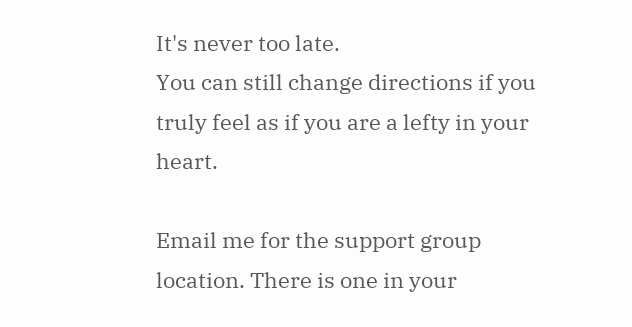It's never too late.
You can still change directions if you truly feel as if you are a lefty in your heart.

Email me for the support group location. There is one in your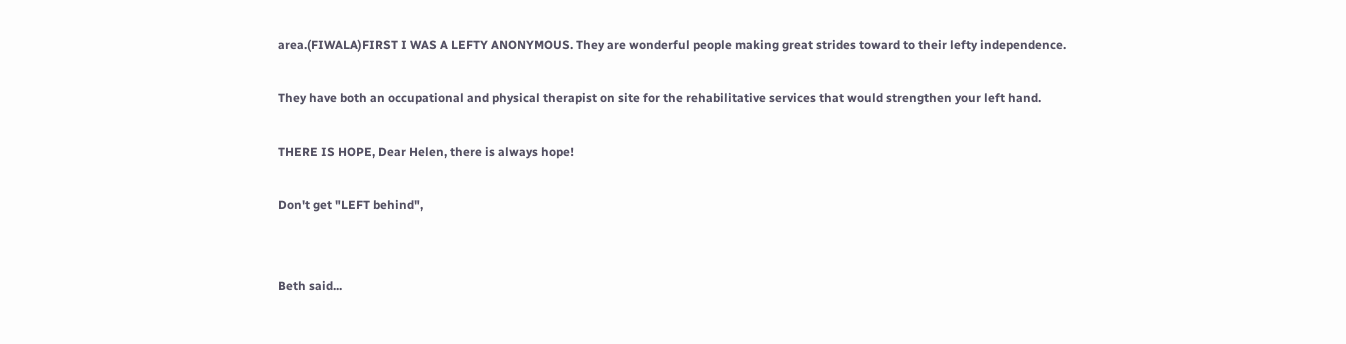area.(FIWALA)FIRST I WAS A LEFTY ANONYMOUS. They are wonderful people making great strides toward to their lefty independence.

They have both an occupational and physical therapist on site for the rehabilitative services that would strengthen your left hand.

THERE IS HOPE, Dear Helen, there is always hope!

Don't get "LEFT behind",


Beth said...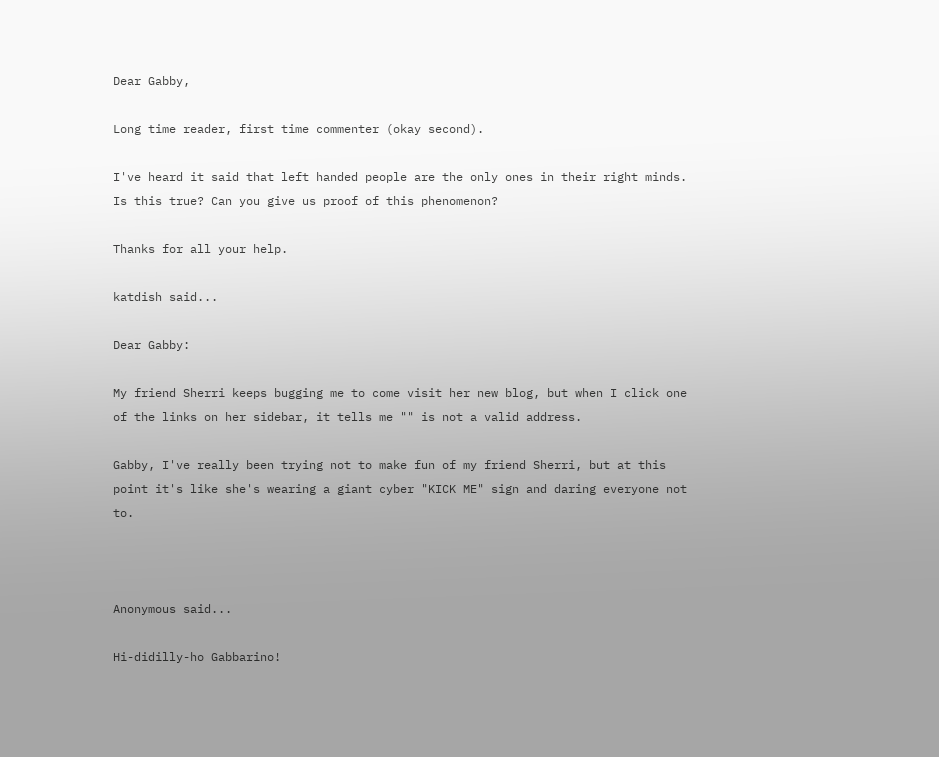Dear Gabby,

Long time reader, first time commenter (okay second).

I've heard it said that left handed people are the only ones in their right minds. Is this true? Can you give us proof of this phenomenon?

Thanks for all your help.

katdish said...

Dear Gabby:

My friend Sherri keeps bugging me to come visit her new blog, but when I click one of the links on her sidebar, it tells me "" is not a valid address.

Gabby, I've really been trying not to make fun of my friend Sherri, but at this point it's like she's wearing a giant cyber "KICK ME" sign and daring everyone not to.



Anonymous said...

Hi-didilly-ho Gabbarino!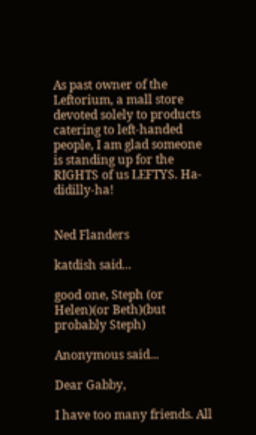As past owner of the Leftorium, a mall store devoted solely to products catering to left-handed people, I am glad someone is standing up for the RIGHTS of us LEFTYS. Ha-didilly-ha!


Ned Flanders

katdish said...

good one, Steph (or Helen)(or Beth)(but probably Steph)

Anonymous said...

Dear Gabby,

I have too many friends. All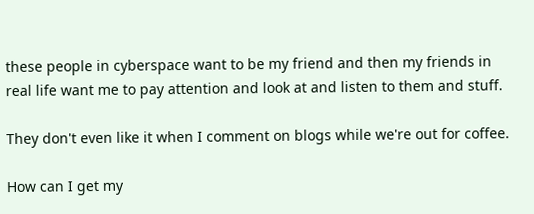these people in cyberspace want to be my friend and then my friends in real life want me to pay attention and look at and listen to them and stuff.

They don't even like it when I comment on blogs while we're out for coffee.

How can I get my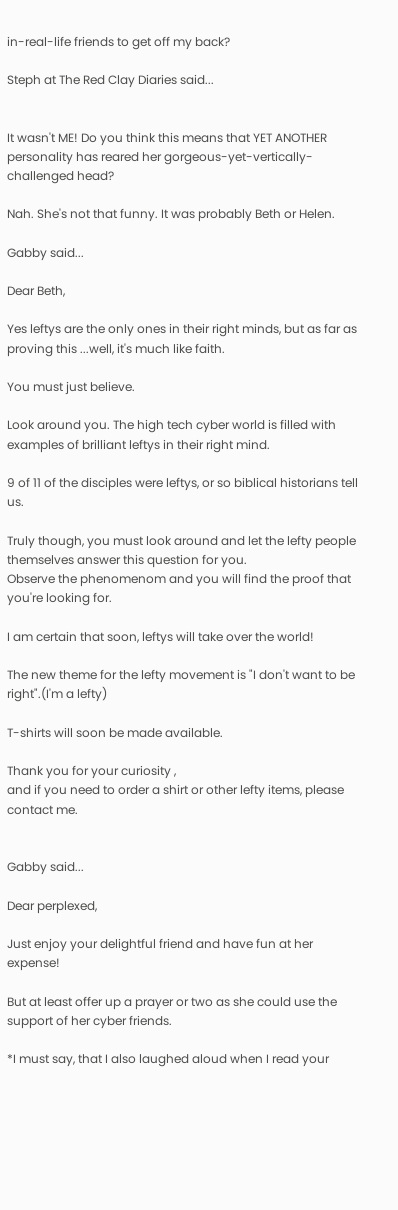in-real-life friends to get off my back?

Steph at The Red Clay Diaries said...


It wasn't ME! Do you think this means that YET ANOTHER personality has reared her gorgeous-yet-vertically-challenged head?

Nah. She's not that funny. It was probably Beth or Helen.

Gabby said...

Dear Beth,

Yes leftys are the only ones in their right minds, but as far as proving this ...well, it's much like faith.

You must just believe.

Look around you. The high tech cyber world is filled with examples of brilliant leftys in their right mind.

9 of 11 of the disciples were leftys, or so biblical historians tell us.

Truly though, you must look around and let the lefty people themselves answer this question for you.
Observe the phenomenom and you will find the proof that you're looking for.

I am certain that soon, leftys will take over the world!

The new theme for the lefty movement is "I don't want to be right".(I'm a lefty)

T-shirts will soon be made available.

Thank you for your curiosity ,
and if you need to order a shirt or other lefty items, please contact me.


Gabby said...

Dear perplexed,

Just enjoy your delightful friend and have fun at her expense!

But at least offer up a prayer or two as she could use the support of her cyber friends.

*I must say, that I also laughed aloud when I read your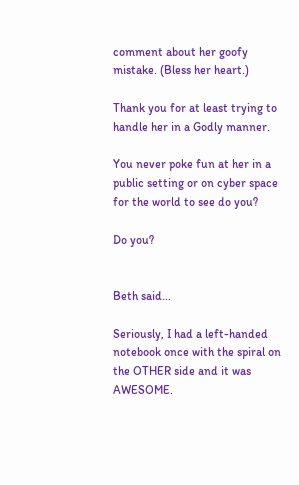comment about her goofy mistake. (Bless her heart.)

Thank you for at least trying to handle her in a Godly manner.

You never poke fun at her in a public setting or on cyber space for the world to see do you?

Do you?


Beth said...

Seriously, I had a left-handed notebook once with the spiral on the OTHER side and it was AWESOME.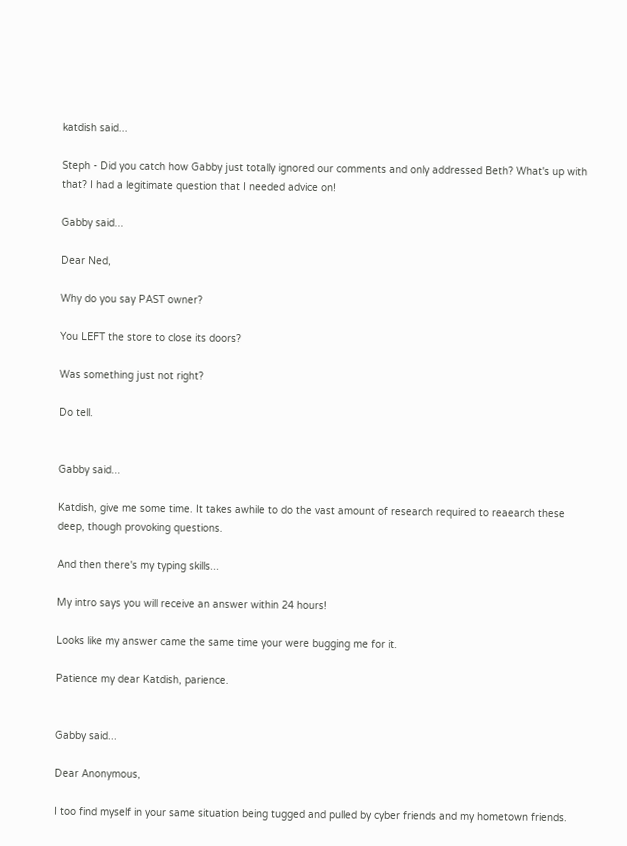katdish said...

Steph - Did you catch how Gabby just totally ignored our comments and only addressed Beth? What's up with that? I had a legitimate question that I needed advice on!

Gabby said...

Dear Ned,

Why do you say PAST owner?

You LEFT the store to close its doors?

Was something just not right?

Do tell.


Gabby said...

Katdish, give me some time. It takes awhile to do the vast amount of research required to reaearch these deep, though provoking questions.

And then there's my typing skills...

My intro says you will receive an answer within 24 hours!

Looks like my answer came the same time your were bugging me for it.

Patience my dear Katdish, parience.


Gabby said...

Dear Anonymous,

I too find myself in your same situation being tugged and pulled by cyber friends and my hometown friends.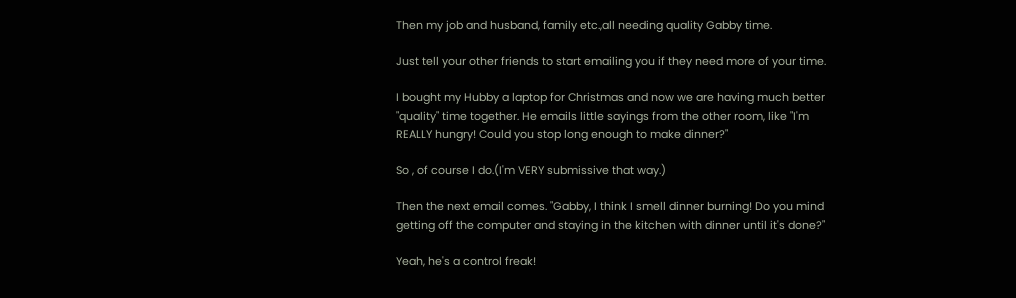Then my job and husband, family etc.,all needing quality Gabby time.

Just tell your other friends to start emailing you if they need more of your time.

I bought my Hubby a laptop for Christmas and now we are having much better "quality" time together. He emails little sayings from the other room, like "I'm REALLY hungry! Could you stop long enough to make dinner?"

So , of course I do.(I'm VERY submissive that way.)

Then the next email comes. "Gabby, I think I smell dinner burning! Do you mind getting off the computer and staying in the kitchen with dinner until it's done?"

Yeah, he's a control freak!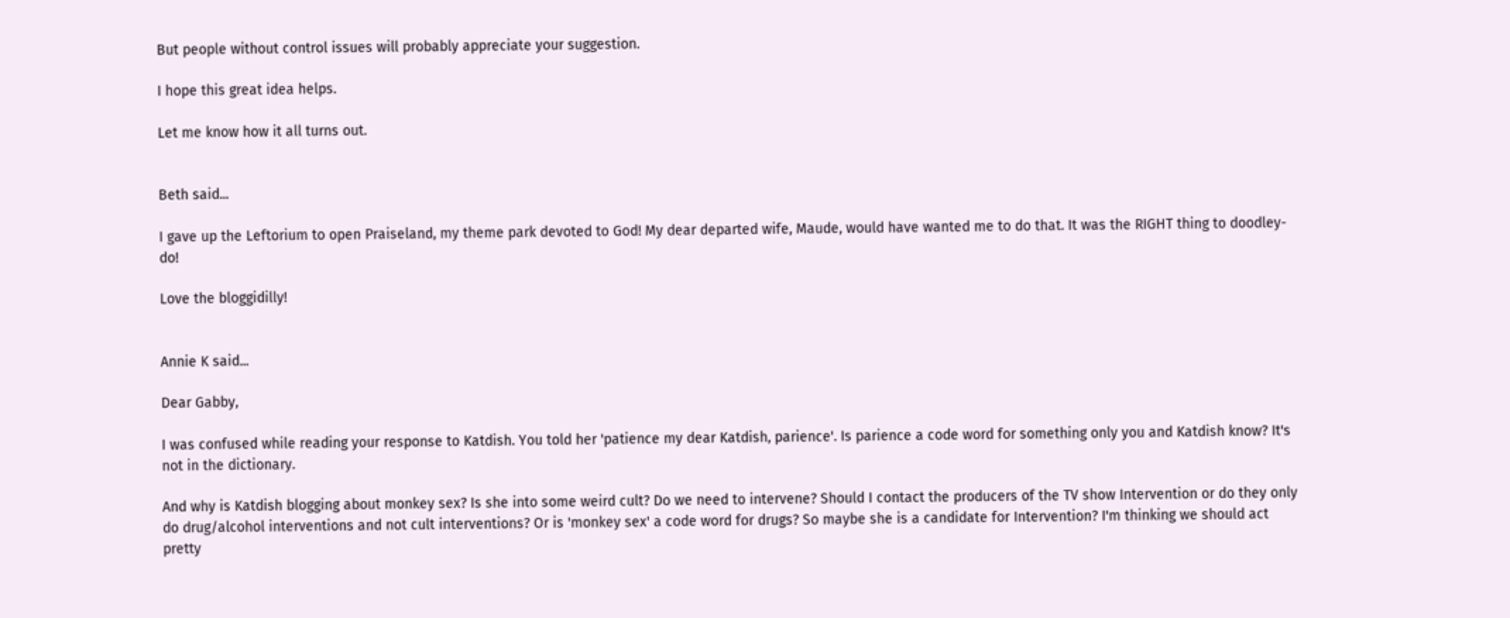But people without control issues will probably appreciate your suggestion.

I hope this great idea helps.

Let me know how it all turns out.


Beth said...

I gave up the Leftorium to open Praiseland, my theme park devoted to God! My dear departed wife, Maude, would have wanted me to do that. It was the RIGHT thing to doodley-do!

Love the bloggidilly!


Annie K said...

Dear Gabby,

I was confused while reading your response to Katdish. You told her 'patience my dear Katdish, parience'. Is parience a code word for something only you and Katdish know? It's not in the dictionary.

And why is Katdish blogging about monkey sex? Is she into some weird cult? Do we need to intervene? Should I contact the producers of the TV show Intervention or do they only do drug/alcohol interventions and not cult interventions? Or is 'monkey sex' a code word for drugs? So maybe she is a candidate for Intervention? I'm thinking we should act pretty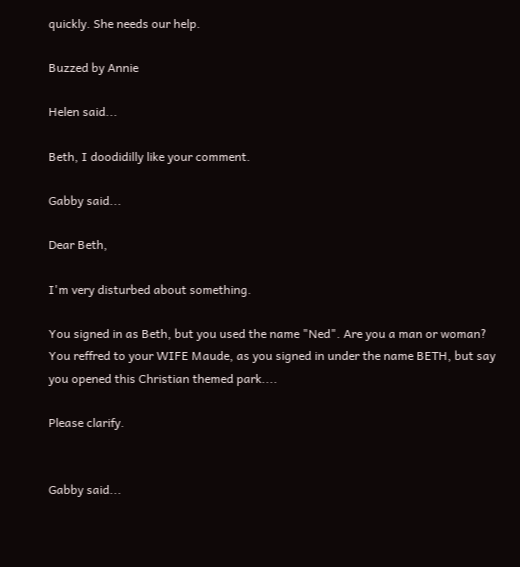quickly. She needs our help.

Buzzed by Annie

Helen said...

Beth, I doodidilly like your comment.

Gabby said...

Dear Beth,

I'm very disturbed about something.

You signed in as Beth, but you used the name "Ned". Are you a man or woman?
You reffred to your WIFE Maude, as you signed in under the name BETH, but say you opened this Christian themed park....

Please clarify.


Gabby said...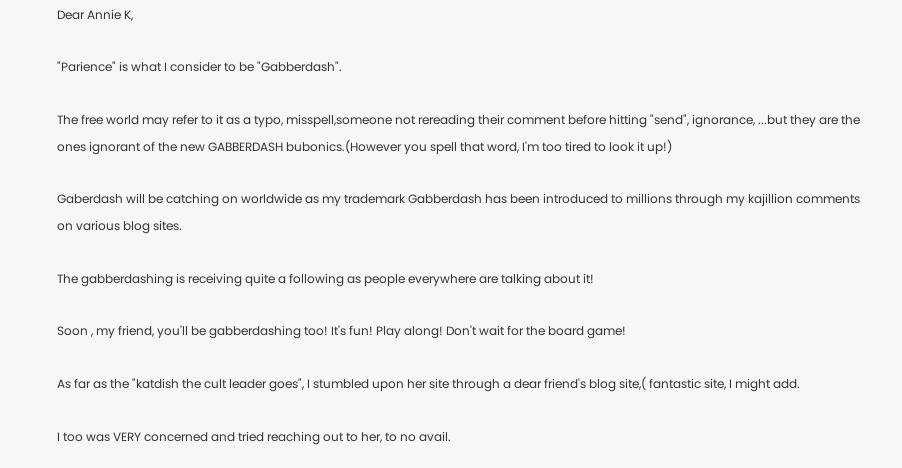Dear Annie K,

"Parience" is what I consider to be "Gabberdash".

The free world may refer to it as a typo, misspell,someone not rereading their comment before hitting "send", ignorance, ...but they are the ones ignorant of the new GABBERDASH bubonics.(However you spell that word, I'm too tired to look it up!)

Gaberdash will be catching on worldwide as my trademark Gabberdash has been introduced to millions through my kajillion comments on various blog sites.

The gabberdashing is receiving quite a following as people everywhere are talking about it!

Soon , my friend, you'll be gabberdashing too! It's fun! Play along! Don't wait for the board game!

As far as the "katdish the cult leader goes", I stumbled upon her site through a dear friend's blog site,( fantastic site, I might add.

I too was VERY concerned and tried reaching out to her, to no avail.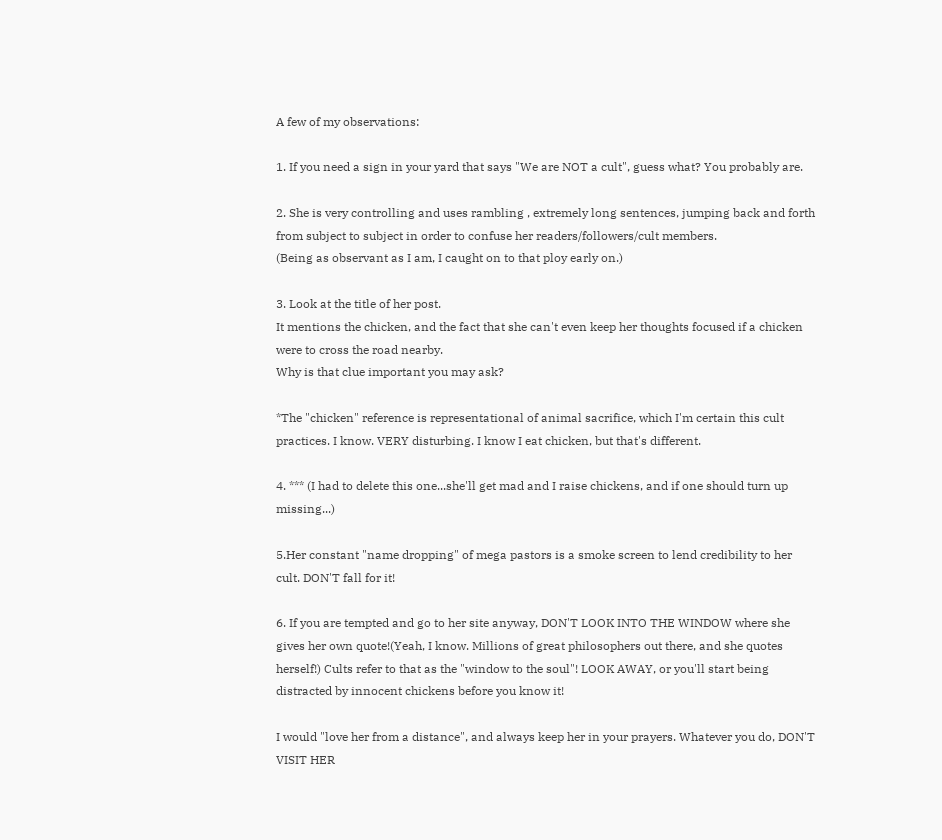A few of my observations:

1. If you need a sign in your yard that says "We are NOT a cult", guess what? You probably are.

2. She is very controlling and uses rambling , extremely long sentences, jumping back and forth from subject to subject in order to confuse her readers/followers/cult members.
(Being as observant as I am, I caught on to that ploy early on.)

3. Look at the title of her post.
It mentions the chicken, and the fact that she can't even keep her thoughts focused if a chicken were to cross the road nearby.
Why is that clue important you may ask?

*The "chicken" reference is representational of animal sacrifice, which I'm certain this cult practices. I know. VERY disturbing. I know I eat chicken, but that's different.

4. *** (I had to delete this one...she'll get mad and I raise chickens, and if one should turn up missing...)

5.Her constant "name dropping" of mega pastors is a smoke screen to lend credibility to her cult. DON'T fall for it!

6. If you are tempted and go to her site anyway, DON'T LOOK INTO THE WINDOW where she gives her own quote!(Yeah, I know. Millions of great philosophers out there, and she quotes herself!) Cults refer to that as the "window to the soul"! LOOK AWAY, or you'll start being distracted by innocent chickens before you know it!

I would "love her from a distance", and always keep her in your prayers. Whatever you do, DON'T VISIT HER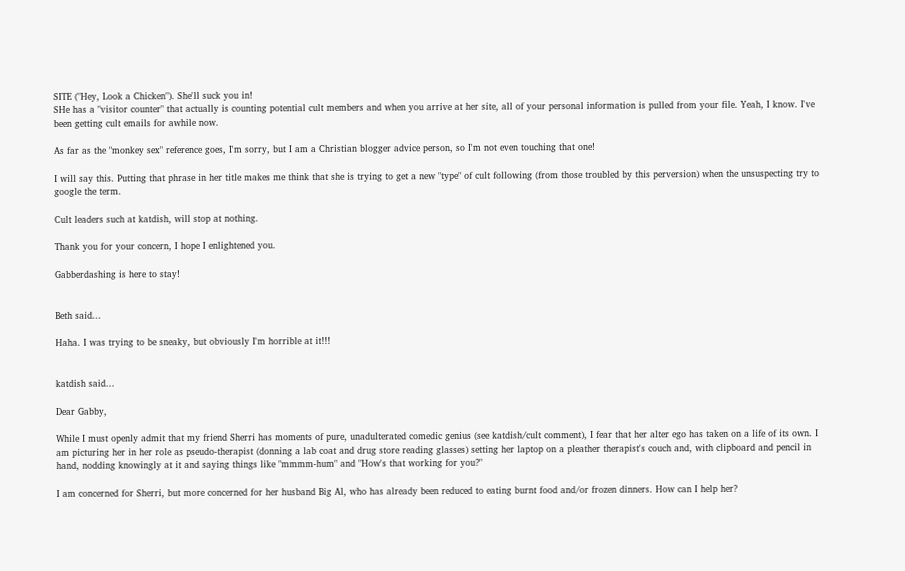SITE ("Hey, Look a Chicken"). She'll suck you in!
SHe has a "visitor counter" that actually is counting potential cult members and when you arrive at her site, all of your personal information is pulled from your file. Yeah, I know. I've been getting cult emails for awhile now.

As far as the "monkey sex" reference goes, I'm sorry, but I am a Christian blogger advice person, so I'm not even touching that one!

I will say this. Putting that phrase in her title makes me think that she is trying to get a new "type" of cult following (from those troubled by this perversion) when the unsuspecting try to google the term.

Cult leaders such at katdish, will stop at nothing.

Thank you for your concern, I hope I enlightened you.

Gabberdashing is here to stay!


Beth said...

Haha. I was trying to be sneaky, but obviously I'm horrible at it!!!


katdish said...

Dear Gabby,

While I must openly admit that my friend Sherri has moments of pure, unadulterated comedic genius (see katdish/cult comment), I fear that her alter ego has taken on a life of its own. I am picturing her in her role as pseudo-therapist (donning a lab coat and drug store reading glasses) setting her laptop on a pleather therapist's couch and, with clipboard and pencil in hand, nodding knowingly at it and saying things like "mmmm-hum" and "How's that working for you?"

I am concerned for Sherri, but more concerned for her husband Big Al, who has already been reduced to eating burnt food and/or frozen dinners. How can I help her?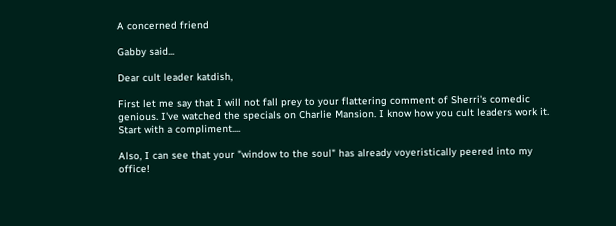A concerned friend

Gabby said...

Dear cult leader katdish,

First let me say that I will not fall prey to your flattering comment of Sherri's comedic genious. I've watched the specials on Charlie Mansion. I know how you cult leaders work it. Start with a compliment....

Also, I can see that your "window to the soul" has already voyeristically peered into my office!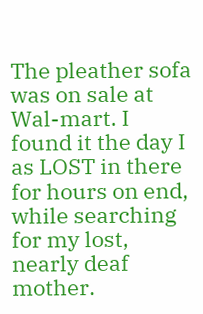The pleather sofa was on sale at Wal-mart. I found it the day I as LOST in there for hours on end, while searching for my lost, nearly deaf mother.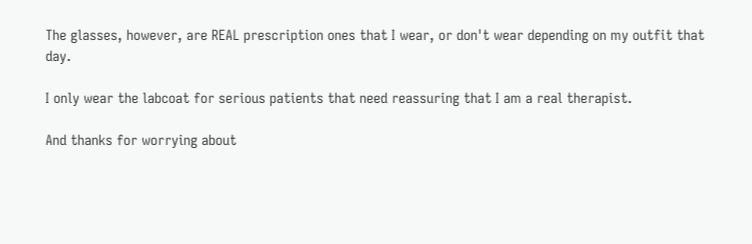The glasses, however, are REAL prescription ones that I wear, or don't wear depending on my outfit that day.

I only wear the labcoat for serious patients that need reassuring that I am a real therapist.

And thanks for worrying about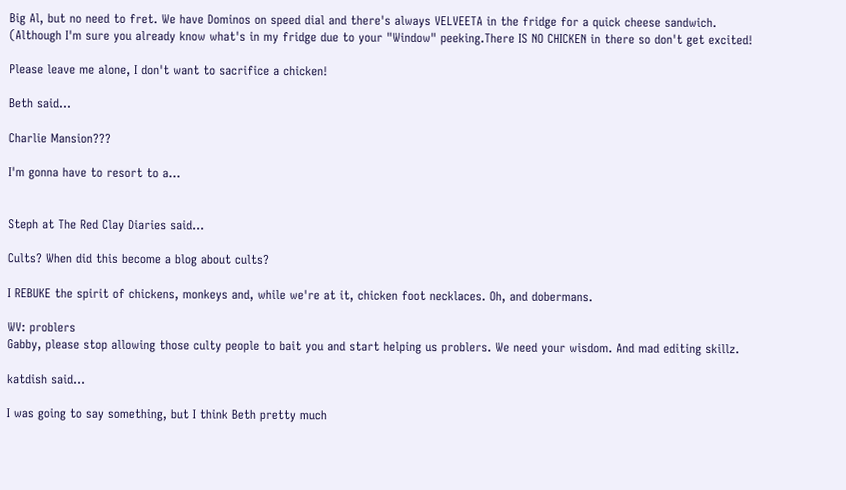Big Al, but no need to fret. We have Dominos on speed dial and there's always VELVEETA in the fridge for a quick cheese sandwich.
(Although I'm sure you already know what's in my fridge due to your "Window" peeking.There IS NO CHICKEN in there so don't get excited!

Please leave me alone, I don't want to sacrifice a chicken!

Beth said...

Charlie Mansion???

I'm gonna have to resort to a...


Steph at The Red Clay Diaries said...

Cults? When did this become a blog about cults?

I REBUKE the spirit of chickens, monkeys and, while we're at it, chicken foot necklaces. Oh, and dobermans.

WV: problers
Gabby, please stop allowing those culty people to bait you and start helping us problers. We need your wisdom. And mad editing skillz.

katdish said...

I was going to say something, but I think Beth pretty much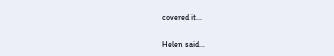covered it...

Helen said...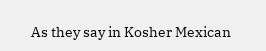As they say in Kosher Mexican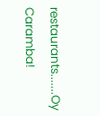restaurants.......Oy Caramba!